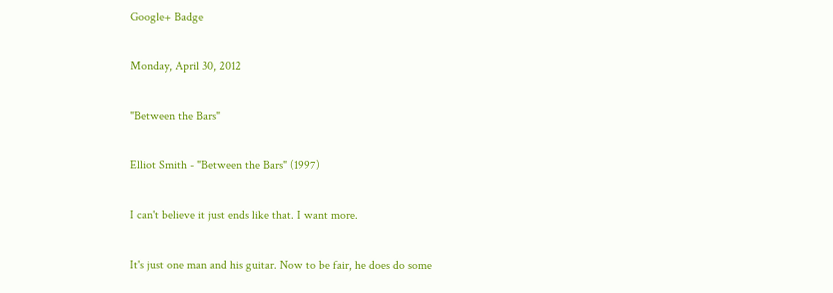Google+ Badge

Monday, April 30, 2012

"Between the Bars"

Elliot Smith - "Between the Bars" (1997)

I can't believe it just ends like that. I want more.

It's just one man and his guitar. Now to be fair, he does do some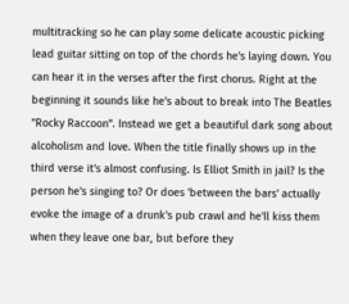multitracking so he can play some delicate acoustic picking lead guitar sitting on top of the chords he's laying down. You can hear it in the verses after the first chorus. Right at the beginning it sounds like he's about to break into The Beatles "Rocky Raccoon". Instead we get a beautiful dark song about alcoholism and love. When the title finally shows up in the third verse it's almost confusing. Is Elliot Smith in jail? Is the person he's singing to? Or does 'between the bars' actually evoke the image of a drunk's pub crawl and he'll kiss them when they leave one bar, but before they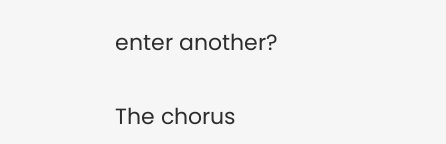enter another?

The chorus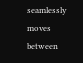seamlessly moves between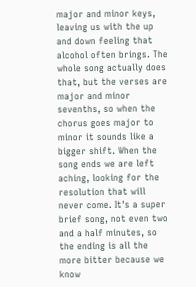major and minor keys, leaving us with the up and down feeling that alcohol often brings. The whole song actually does that, but the verses are major and minor sevenths, so when the chorus goes major to minor it sounds like a bigger shift. When the song ends we are left aching, looking for the resolution that will never come. It's a super brief song, not even two and a half minutes, so the ending is all the more bitter because we know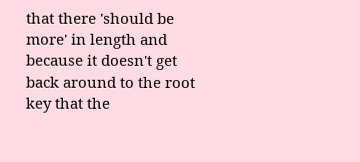that there 'should be more' in length and because it doesn't get back around to the root key that the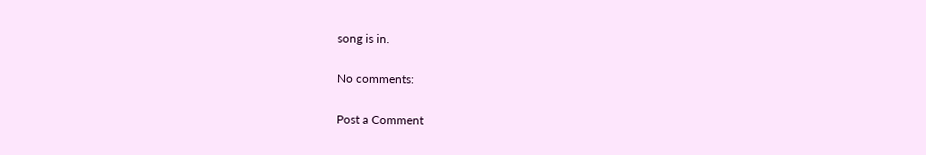song is in.

No comments:

Post a Comment